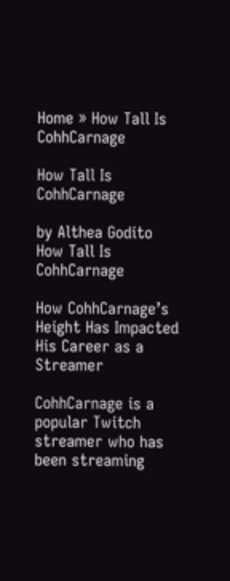Home » How Tall Is CohhCarnage

How Tall Is CohhCarnage

by Althea Godito
How Tall Is CohhCarnage

How CohhCarnage’s Height Has Impacted His Career as a Streamer

CohhCarnage is a popular Twitch streamer who has been streaming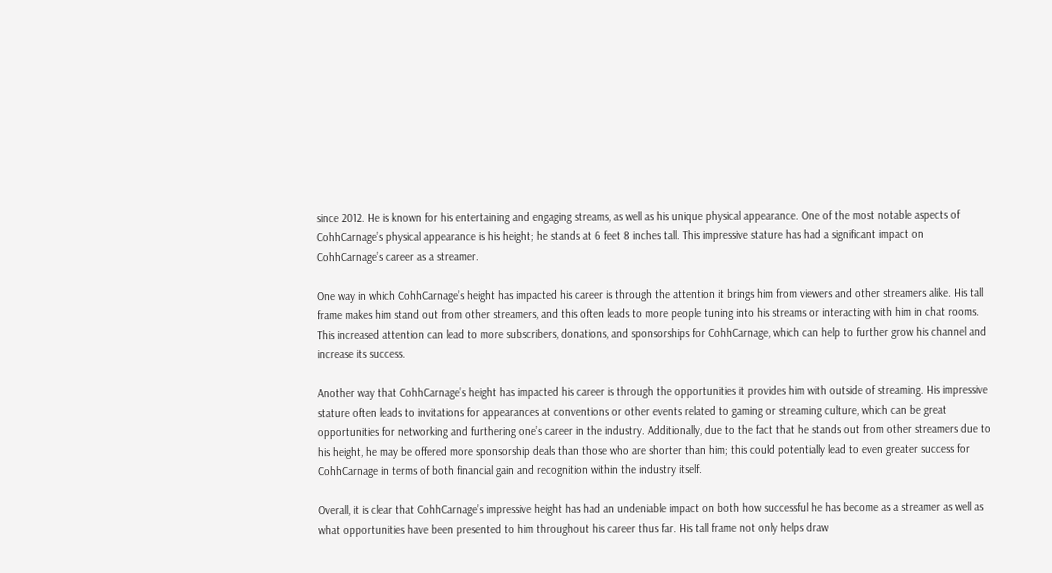since 2012. He is known for his entertaining and engaging streams, as well as his unique physical appearance. One of the most notable aspects of CohhCarnage’s physical appearance is his height; he stands at 6 feet 8 inches tall. This impressive stature has had a significant impact on CohhCarnage’s career as a streamer.

One way in which CohhCarnage’s height has impacted his career is through the attention it brings him from viewers and other streamers alike. His tall frame makes him stand out from other streamers, and this often leads to more people tuning into his streams or interacting with him in chat rooms. This increased attention can lead to more subscribers, donations, and sponsorships for CohhCarnage, which can help to further grow his channel and increase its success.

Another way that CohhCarnage’s height has impacted his career is through the opportunities it provides him with outside of streaming. His impressive stature often leads to invitations for appearances at conventions or other events related to gaming or streaming culture, which can be great opportunities for networking and furthering one’s career in the industry. Additionally, due to the fact that he stands out from other streamers due to his height, he may be offered more sponsorship deals than those who are shorter than him; this could potentially lead to even greater success for CohhCarnage in terms of both financial gain and recognition within the industry itself.

Overall, it is clear that CohhCarnage’s impressive height has had an undeniable impact on both how successful he has become as a streamer as well as what opportunities have been presented to him throughout his career thus far. His tall frame not only helps draw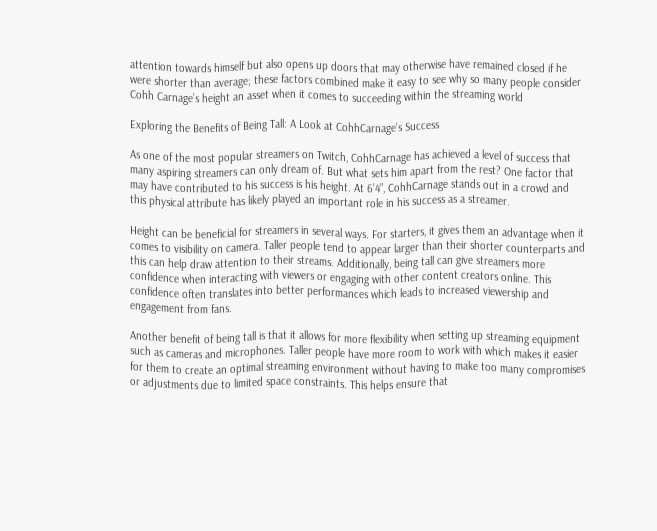attention towards himself but also opens up doors that may otherwise have remained closed if he were shorter than average; these factors combined make it easy to see why so many people consider Cohh Carnage’s height an asset when it comes to succeeding within the streaming world

Exploring the Benefits of Being Tall: A Look at CohhCarnage’s Success

As one of the most popular streamers on Twitch, CohhCarnage has achieved a level of success that many aspiring streamers can only dream of. But what sets him apart from the rest? One factor that may have contributed to his success is his height. At 6’4”, CohhCarnage stands out in a crowd and this physical attribute has likely played an important role in his success as a streamer.

Height can be beneficial for streamers in several ways. For starters, it gives them an advantage when it comes to visibility on camera. Taller people tend to appear larger than their shorter counterparts and this can help draw attention to their streams. Additionally, being tall can give streamers more confidence when interacting with viewers or engaging with other content creators online. This confidence often translates into better performances which leads to increased viewership and engagement from fans.

Another benefit of being tall is that it allows for more flexibility when setting up streaming equipment such as cameras and microphones. Taller people have more room to work with which makes it easier for them to create an optimal streaming environment without having to make too many compromises or adjustments due to limited space constraints. This helps ensure that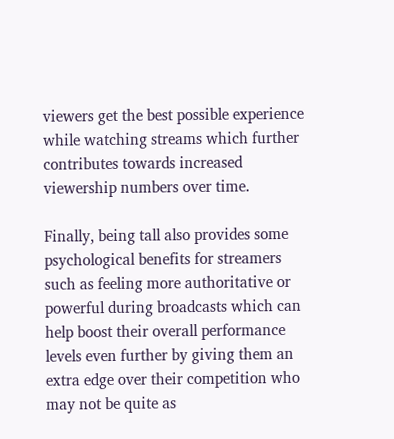viewers get the best possible experience while watching streams which further contributes towards increased viewership numbers over time.

Finally, being tall also provides some psychological benefits for streamers such as feeling more authoritative or powerful during broadcasts which can help boost their overall performance levels even further by giving them an extra edge over their competition who may not be quite as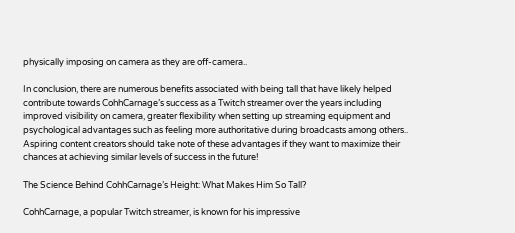physically imposing on camera as they are off-camera..

In conclusion, there are numerous benefits associated with being tall that have likely helped contribute towards CohhCarnage’s success as a Twitch streamer over the years including improved visibility on camera, greater flexibility when setting up streaming equipment and psychological advantages such as feeling more authoritative during broadcasts among others.. Aspiring content creators should take note of these advantages if they want to maximize their chances at achieving similar levels of success in the future!

The Science Behind CohhCarnage’s Height: What Makes Him So Tall?

CohhCarnage, a popular Twitch streamer, is known for his impressive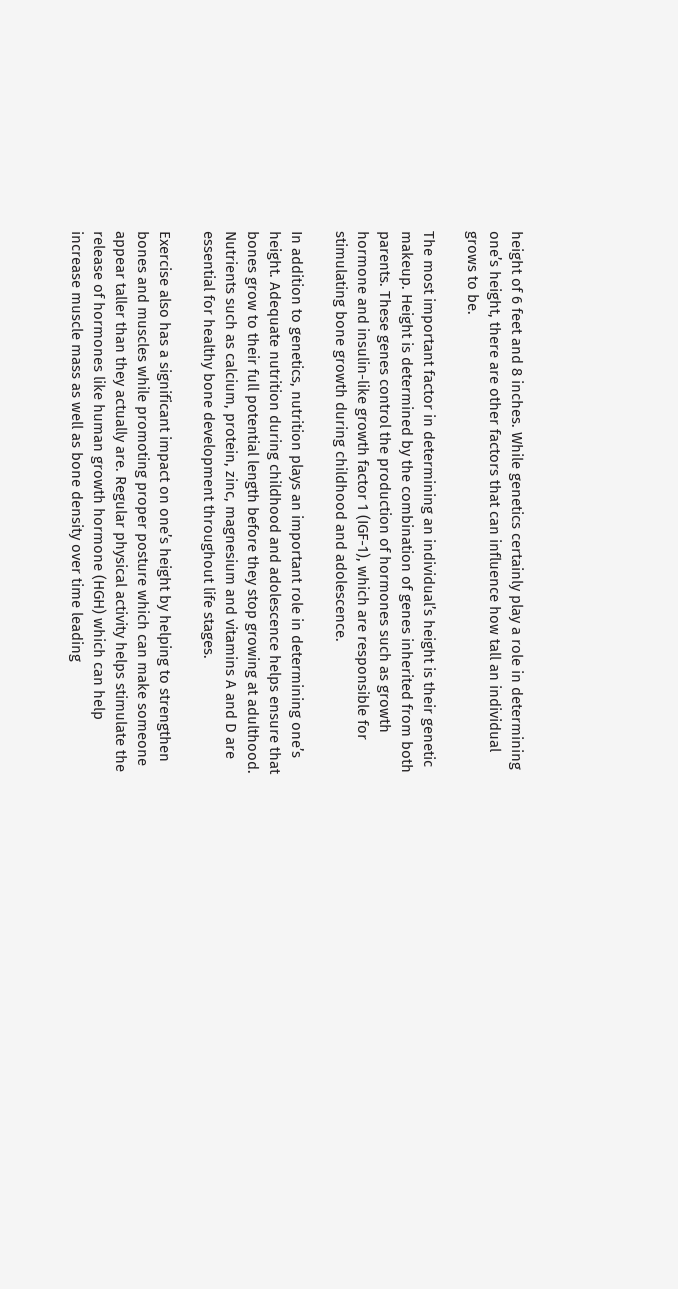height of 6 feet and 8 inches. While genetics certainly play a role in determining one’s height, there are other factors that can influence how tall an individual grows to be.

The most important factor in determining an individual’s height is their genetic makeup. Height is determined by the combination of genes inherited from both parents. These genes control the production of hormones such as growth hormone and insulin-like growth factor 1 (IGF-1), which are responsible for stimulating bone growth during childhood and adolescence.

In addition to genetics, nutrition plays an important role in determining one’s height. Adequate nutrition during childhood and adolescence helps ensure that bones grow to their full potential length before they stop growing at adulthood. Nutrients such as calcium, protein, zinc, magnesium and vitamins A and D are essential for healthy bone development throughout life stages.

Exercise also has a significant impact on one’s height by helping to strengthen bones and muscles while promoting proper posture which can make someone appear taller than they actually are. Regular physical activity helps stimulate the release of hormones like human growth hormone (HGH) which can help increase muscle mass as well as bone density over time leading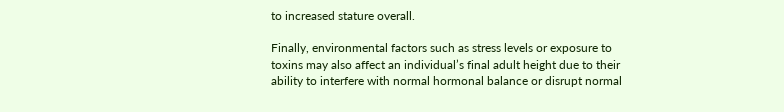to increased stature overall.

Finally, environmental factors such as stress levels or exposure to toxins may also affect an individual’s final adult height due to their ability to interfere with normal hormonal balance or disrupt normal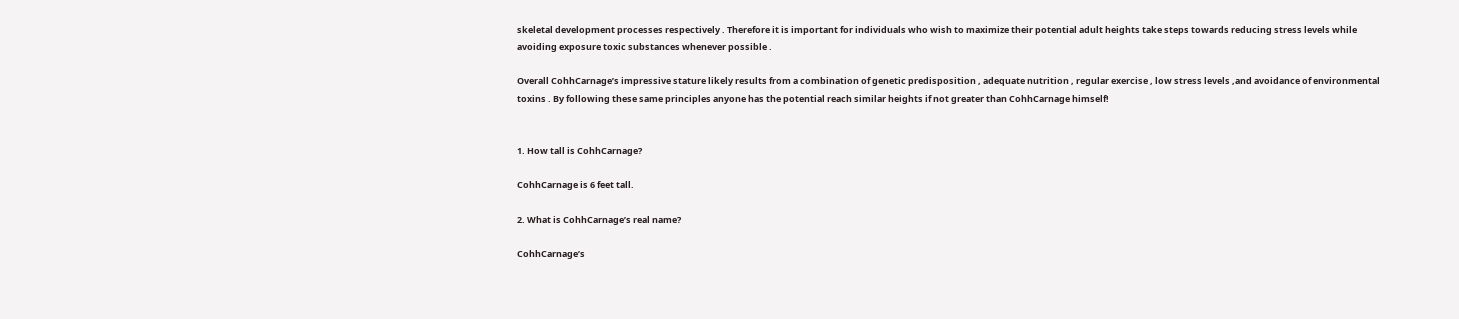skeletal development processes respectively . Therefore it is important for individuals who wish to maximize their potential adult heights take steps towards reducing stress levels while avoiding exposure toxic substances whenever possible .

Overall CohhCarnage’s impressive stature likely results from a combination of genetic predisposition , adequate nutrition , regular exercise , low stress levels ,and avoidance of environmental toxins . By following these same principles anyone has the potential reach similar heights if not greater than CohhCarnage himself!


1. How tall is CohhCarnage?

CohhCarnage is 6 feet tall.

2. What is CohhCarnage’s real name?

CohhCarnage’s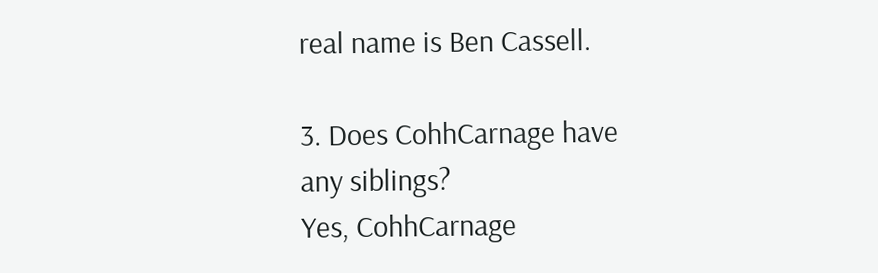real name is Ben Cassell.

3. Does CohhCarnage have any siblings?
Yes, CohhCarnage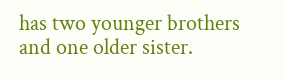has two younger brothers and one older sister.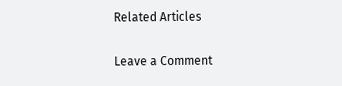Related Articles

Leave a Comment